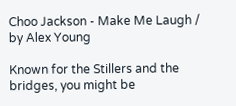Choo Jackson - Make Me Laugh / by Alex Young

Known for the Stillers and the bridges, you might be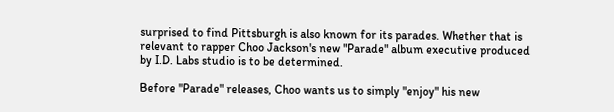surprised to find Pittsburgh is also known for its parades. Whether that is relevant to rapper Choo Jackson's new "Parade" album executive produced by I.D. Labs studio is to be determined.

Before "Parade" releases, Choo wants us to simply "enjoy" his new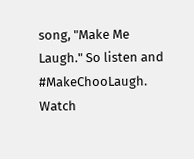song, "Make Me Laugh." So listen and #MakeChooLaugh. Watch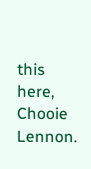this here, Chooie Lennon.